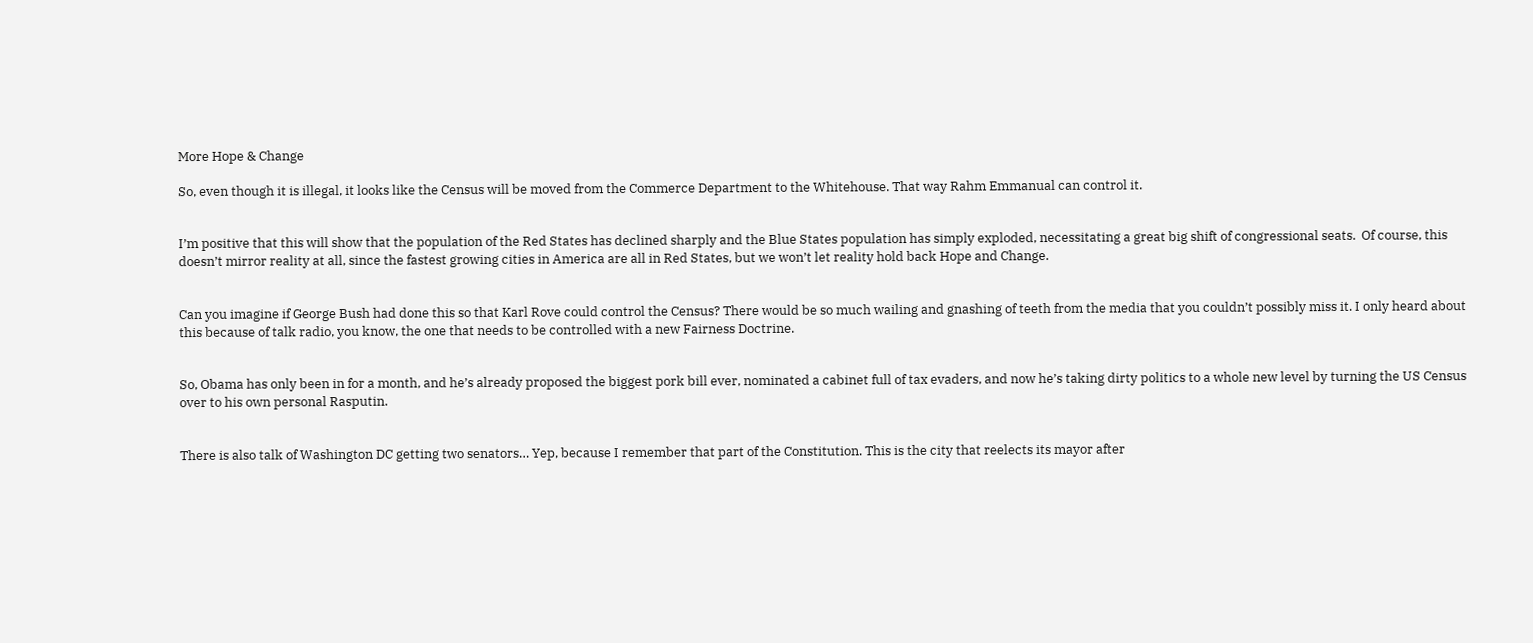More Hope & Change

So, even though it is illegal, it looks like the Census will be moved from the Commerce Department to the Whitehouse. That way Rahm Emmanual can control it.


I’m positive that this will show that the population of the Red States has declined sharply and the Blue States population has simply exploded, necessitating a great big shift of congressional seats.  Of course, this doesn’t mirror reality at all, since the fastest growing cities in America are all in Red States, but we won’t let reality hold back Hope and Change.


Can you imagine if George Bush had done this so that Karl Rove could control the Census? There would be so much wailing and gnashing of teeth from the media that you couldn’t possibly miss it. I only heard about this because of talk radio, you know, the one that needs to be controlled with a new Fairness Doctrine.


So, Obama has only been in for a month, and he’s already proposed the biggest pork bill ever, nominated a cabinet full of tax evaders, and now he’s taking dirty politics to a whole new level by turning the US Census over to his own personal Rasputin.


There is also talk of Washington DC getting two senators… Yep, because I remember that part of the Constitution. This is the city that reelects its mayor after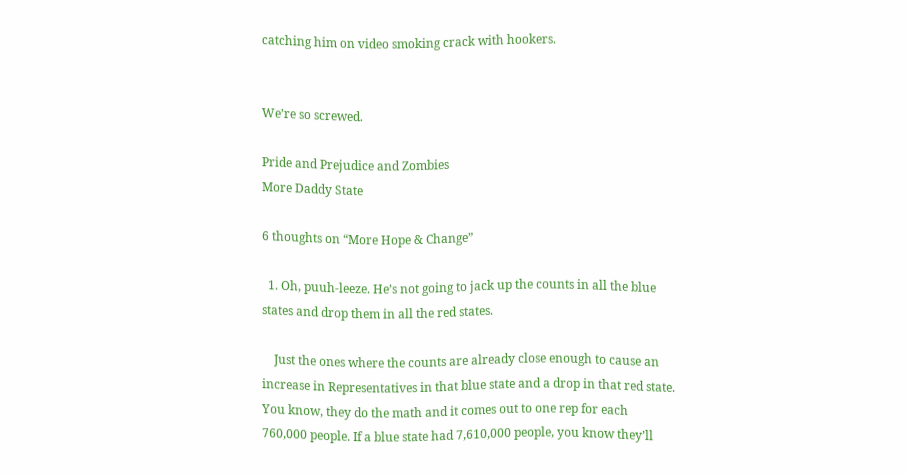catching him on video smoking crack with hookers.


We’re so screwed.

Pride and Prejudice and Zombies
More Daddy State

6 thoughts on “More Hope & Change”

  1. Oh, puuh-leeze. He’s not going to jack up the counts in all the blue states and drop them in all the red states.

    Just the ones where the counts are already close enough to cause an increase in Representatives in that blue state and a drop in that red state. You know, they do the math and it comes out to one rep for each 760,000 people. If a blue state had 7,610,000 people, you know they’ll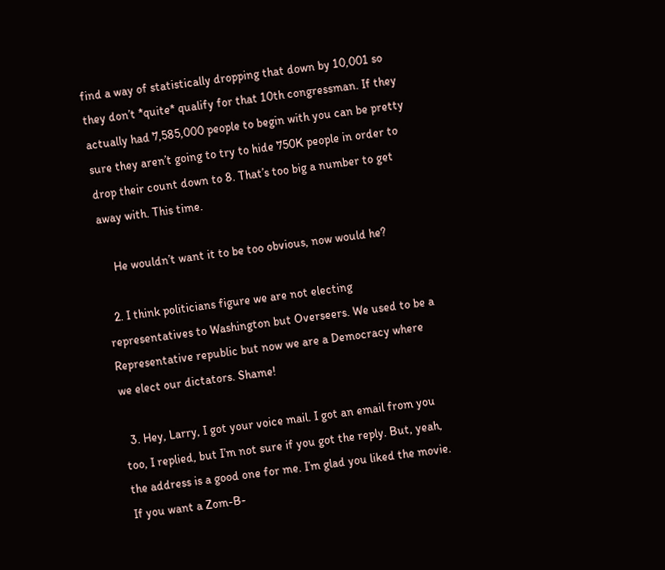find a way of statistically dropping that down by 10,001 so they don’t *quite* qualify for that 10th congressman. If they actually had 7,585,000 people to begin with you can be pretty sure they aren’t going to try to hide 750K people in order to drop their count down to 8. That’s too big a number to get away with. This time.

    He wouldn’t want it to be too obvious, now would he?

  2. I think politicians figure we are not electing representatives to Washington but Overseers. We used to be a Representative republic but now we are a Democracy where we elect our dictators. Shame!

  3. Hey, Larry, I got your voice mail. I got an email from you too, I replied, but I’m not sure if you got the reply. But, yeah, the address is a good one for me. I’m glad you liked the movie. If you want a Zom-B-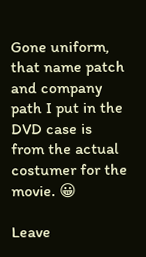Gone uniform, that name patch and company path I put in the DVD case is from the actual costumer for the movie. 😀

Leave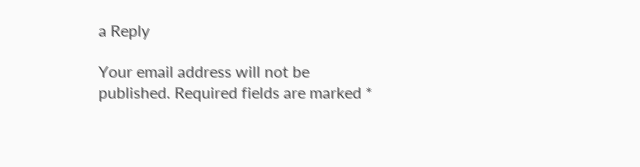a Reply

Your email address will not be published. Required fields are marked *